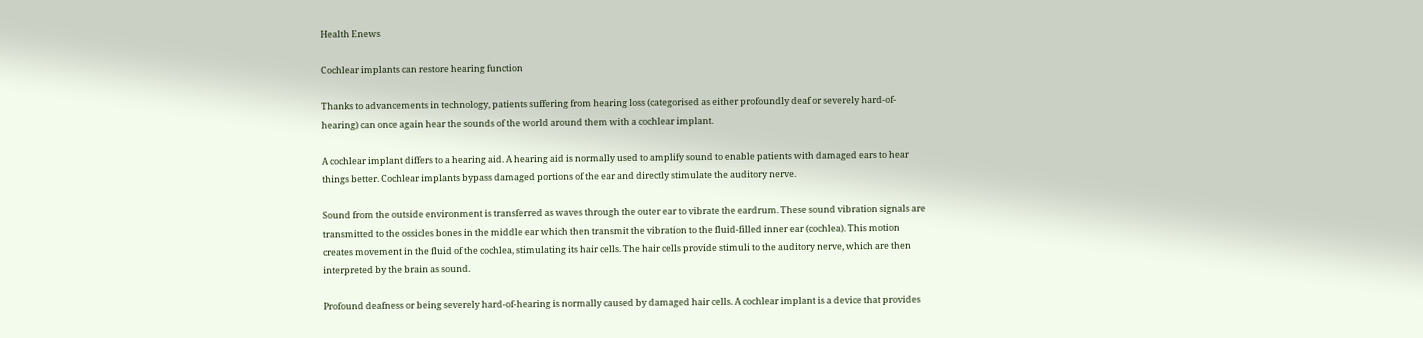Health Enews

Cochlear implants can restore hearing function

Thanks to advancements in technology, patients suffering from hearing loss (categorised as either profoundly deaf or severely hard-of-hearing) can once again hear the sounds of the world around them with a cochlear implant.

A cochlear implant differs to a hearing aid. A hearing aid is normally used to amplify sound to enable patients with damaged ears to hear things better. Cochlear implants bypass damaged portions of the ear and directly stimulate the auditory nerve.

Sound from the outside environment is transferred as waves through the outer ear to vibrate the eardrum. These sound vibration signals are transmitted to the ossicles bones in the middle ear which then transmit the vibration to the fluid-filled inner ear (cochlea). This motion creates movement in the fluid of the cochlea, stimulating its hair cells. The hair cells provide stimuli to the auditory nerve, which are then interpreted by the brain as sound.

Profound deafness or being severely hard-of-hearing is normally caused by damaged hair cells. A cochlear implant is a device that provides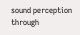sound perception through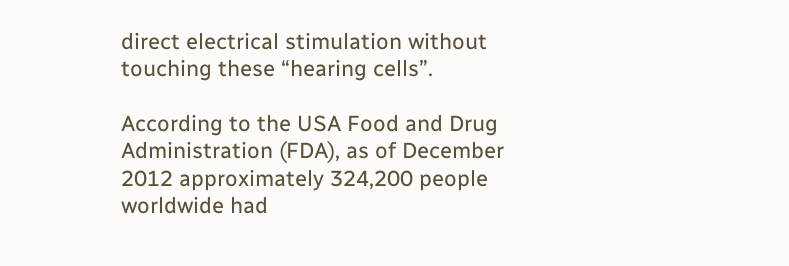direct electrical stimulation without touching these “hearing cells”.

According to the USA Food and Drug Administration (FDA), as of December 2012 approximately 324,200 people worldwide had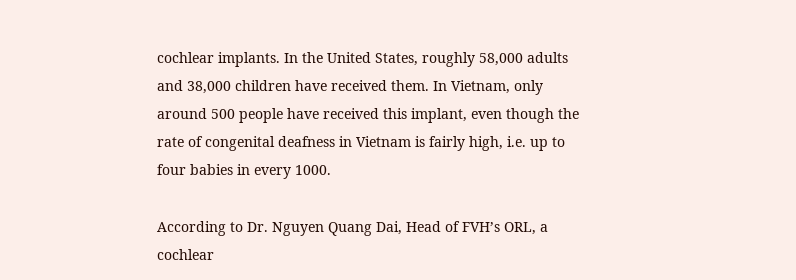cochlear implants. In the United States, roughly 58,000 adults and 38,000 children have received them. In Vietnam, only around 500 people have received this implant, even though the rate of congenital deafness in Vietnam is fairly high, i.e. up to four babies in every 1000.

According to Dr. Nguyen Quang Dai, Head of FVH’s ORL, a cochlear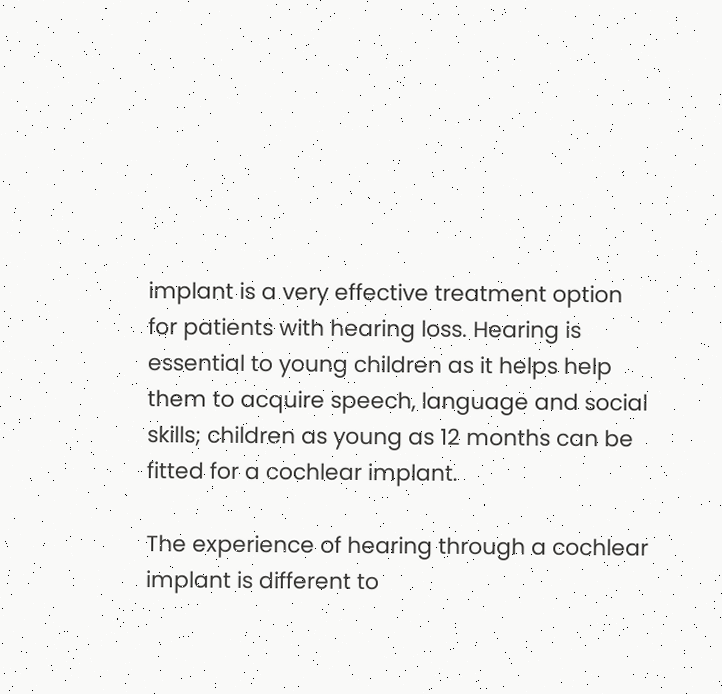implant is a very effective treatment option for patients with hearing loss. Hearing is essential to young children as it helps help them to acquire speech, language and social skills; children as young as 12 months can be fitted for a cochlear implant.

The experience of hearing through a cochlear implant is different to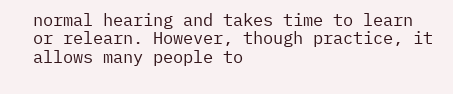normal hearing and takes time to learn or relearn. However, though practice, it allows many people to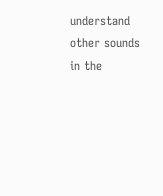understand other sounds in the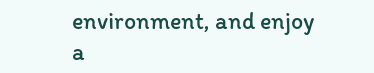environment, and enjoy a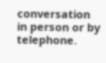conversation in person or by telephone.